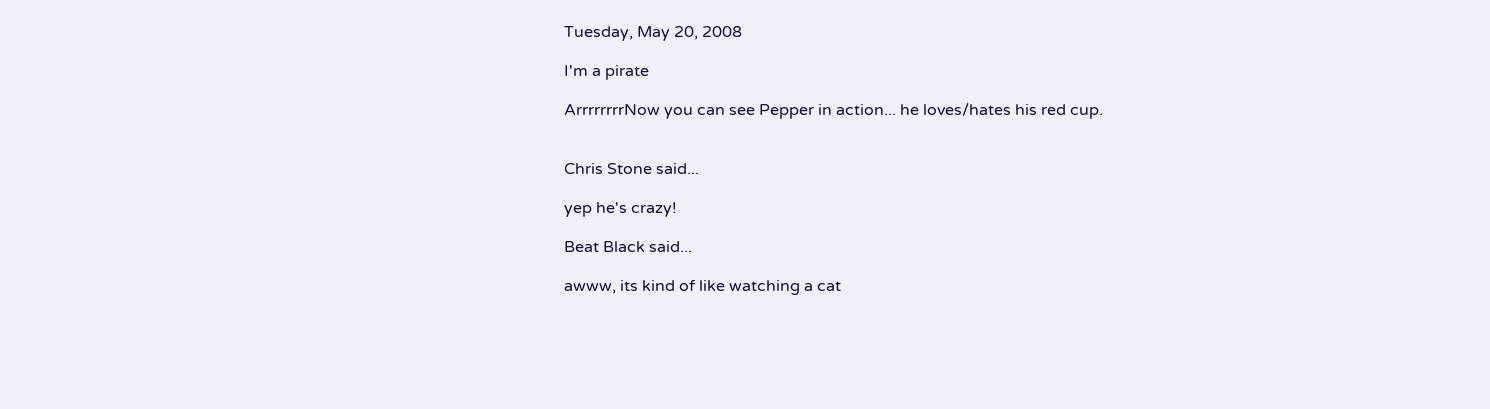Tuesday, May 20, 2008

I'm a pirate

ArrrrrrrrNow you can see Pepper in action... he loves/hates his red cup.


Chris Stone said...

yep he's crazy!

Beat Black said...

awww, its kind of like watching a cat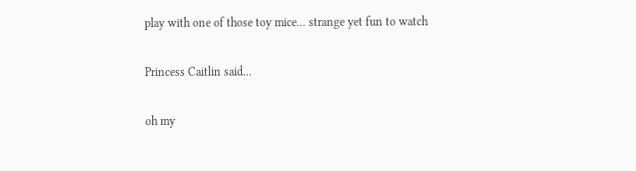play with one of those toy mice... strange yet fun to watch

Princess Caitlin said...

oh my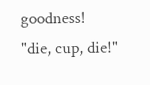goodness!
"die, cup, die!"